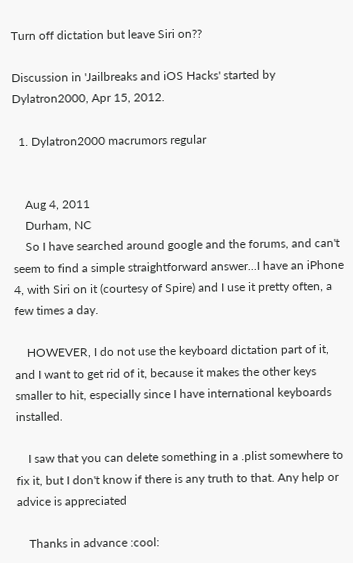Turn off dictation but leave Siri on??

Discussion in 'Jailbreaks and iOS Hacks' started by Dylatron2000, Apr 15, 2012.

  1. Dylatron2000 macrumors regular


    Aug 4, 2011
    Durham, NC
    So I have searched around google and the forums, and can't seem to find a simple straightforward answer...I have an iPhone 4, with Siri on it (courtesy of Spire) and I use it pretty often, a few times a day.

    HOWEVER, I do not use the keyboard dictation part of it, and I want to get rid of it, because it makes the other keys smaller to hit, especially since I have international keyboards installed.

    I saw that you can delete something in a .plist somewhere to fix it, but I don't know if there is any truth to that. Any help or advice is appreciated

    Thanks in advance :cool: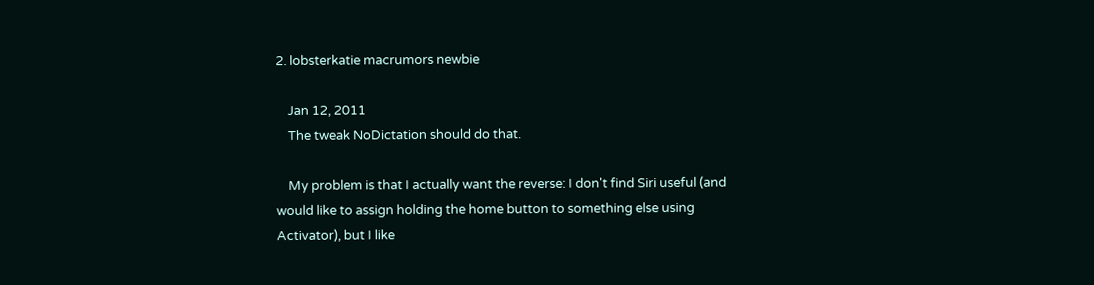2. lobsterkatie macrumors newbie

    Jan 12, 2011
    The tweak NoDictation should do that.

    My problem is that I actually want the reverse: I don't find Siri useful (and would like to assign holding the home button to something else using Activator), but I like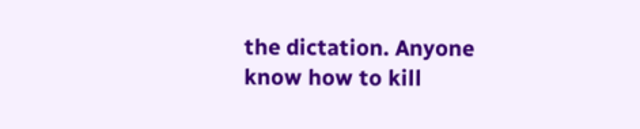the dictation. Anyone know how to kill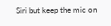Siri but keep the mic on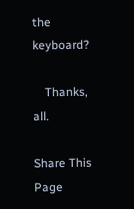the keyboard?

    Thanks, all.

Share This Page